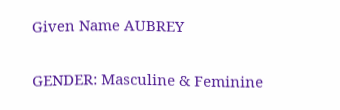Given Name AUBREY

GENDER: Masculine & Feminine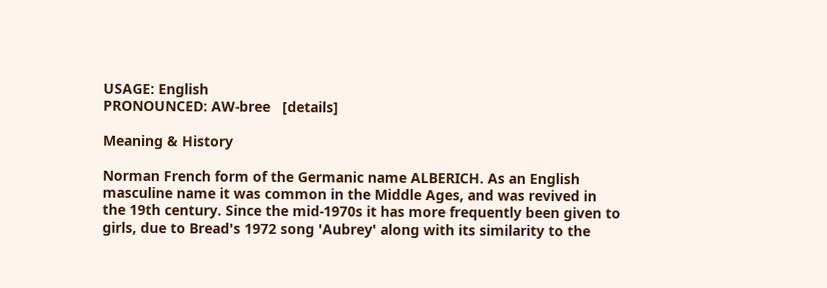USAGE: English
PRONOUNCED: AW-bree   [details]

Meaning & History

Norman French form of the Germanic name ALBERICH. As an English masculine name it was common in the Middle Ages, and was revived in the 19th century. Since the mid-1970s it has more frequently been given to girls, due to Bread's 1972 song 'Aubrey' along with its similarity to the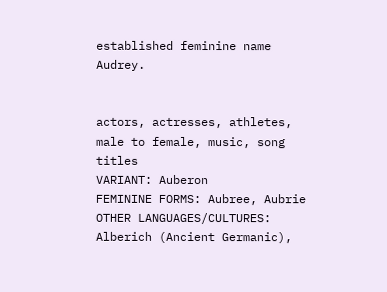established feminine name Audrey.


actors, actresses, athletes, male to female, music, song titles
VARIANT: Auberon
FEMININE FORMS: Aubree, Aubrie
OTHER LANGUAGES/CULTURES: Alberich (Ancient Germanic),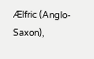Ælfric (Anglo-Saxon),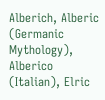Alberich, Alberic (Germanic Mythology), Alberico (Italian), Elric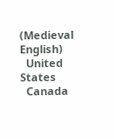(Medieval English)
  United States
  Canada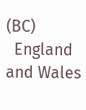(BC)
  England and Wales